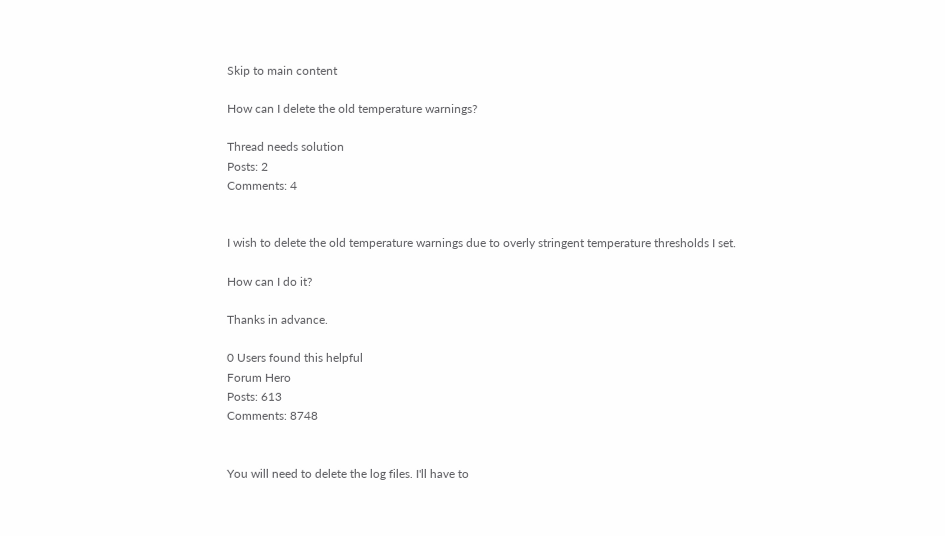Skip to main content

How can I delete the old temperature warnings?

Thread needs solution
Posts: 2
Comments: 4


I wish to delete the old temperature warnings due to overly stringent temperature thresholds I set.

How can I do it?

Thanks in advance.

0 Users found this helpful
Forum Hero
Posts: 613
Comments: 8748


You will need to delete the log files. I'll have to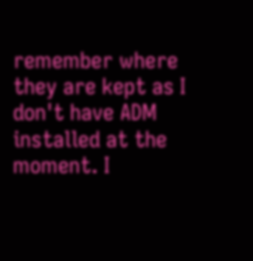remember where they are kept as I don't have ADM installed at the moment. I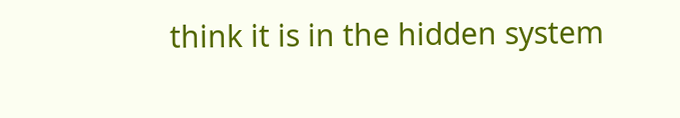think it is in the hidden system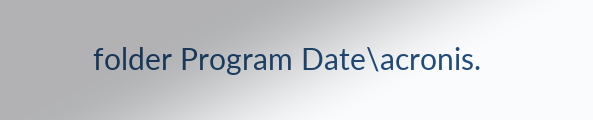folder Program Date\acronis.